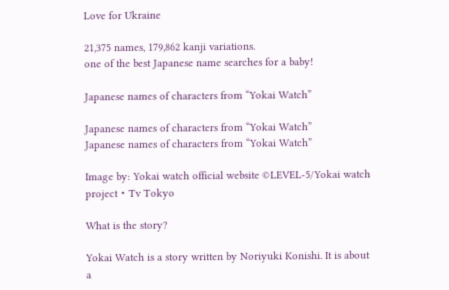Love for Ukraine

21,375 names, 179,862 kanji variations.
one of the best Japanese name searches for a baby!

Japanese names of characters from “Yokai Watch”

Japanese names of characters from “Yokai Watch”
Japanese names of characters from “Yokai Watch”

Image by: Yokai watch official website ©LEVEL-5/Yokai watch project・Tv Tokyo

What is the story?

Yokai Watch is a story written by Noriyuki Konishi. It is about a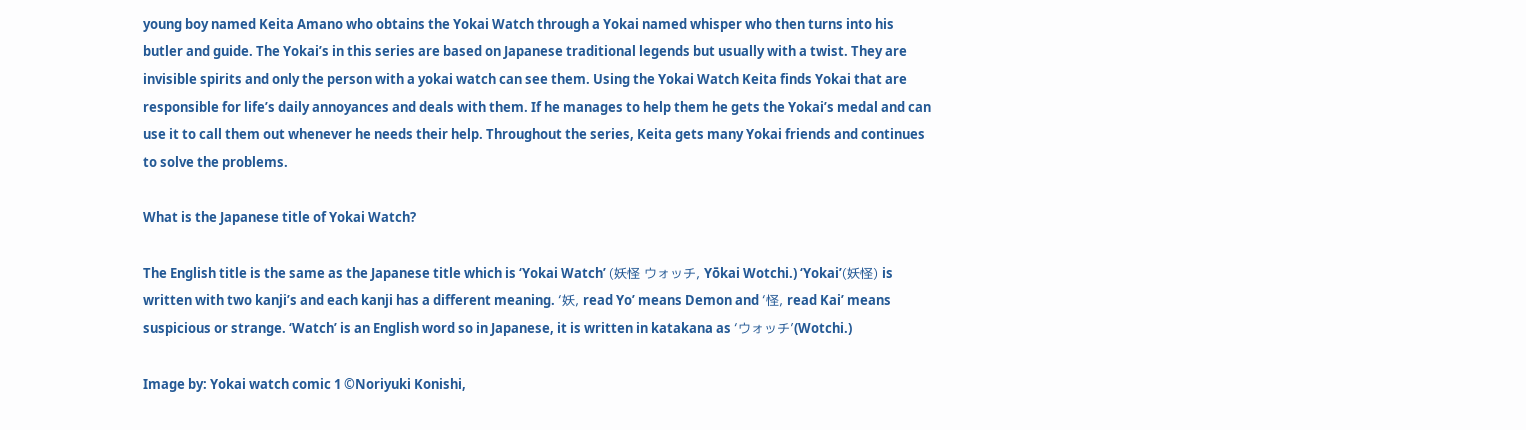young boy named Keita Amano who obtains the Yokai Watch through a Yokai named whisper who then turns into his butler and guide. The Yokai’s in this series are based on Japanese traditional legends but usually with a twist. They are invisible spirits and only the person with a yokai watch can see them. Using the Yokai Watch Keita finds Yokai that are responsible for life’s daily annoyances and deals with them. If he manages to help them he gets the Yokai’s medal and can use it to call them out whenever he needs their help. Throughout the series, Keita gets many Yokai friends and continues to solve the problems.

What is the Japanese title of Yokai Watch?

The English title is the same as the Japanese title which is ‘Yokai Watch’ (妖怪 ウォッチ, Yōkai Wotchi.) ‘Yokai’(妖怪) is written with two kanji’s and each kanji has a different meaning. ‘妖, read Yo’ means Demon and ‘怪, read Kai’ means suspicious or strange. ‘Watch’ is an English word so in Japanese, it is written in katakana as ‘ウォッチ’(Wotchi.)

Image by: Yokai watch comic 1 ©Noriyuki Konishi,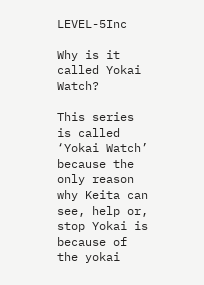LEVEL-5Inc

Why is it called Yokai Watch?

This series is called ‘Yokai Watch’ because the only reason why Keita can see, help or, stop Yokai is because of the yokai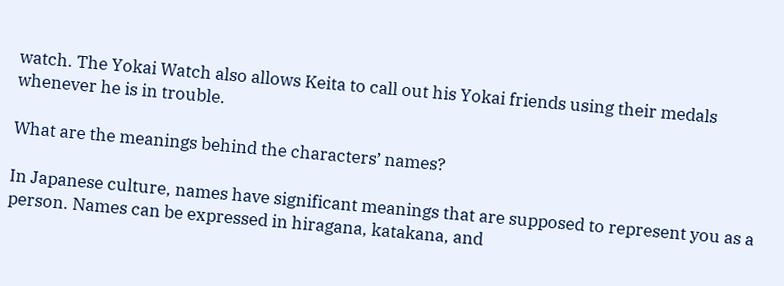watch. The Yokai Watch also allows Keita to call out his Yokai friends using their medals whenever he is in trouble.

What are the meanings behind the characters’ names?

In Japanese culture, names have significant meanings that are supposed to represent you as a person. Names can be expressed in hiragana, katakana, and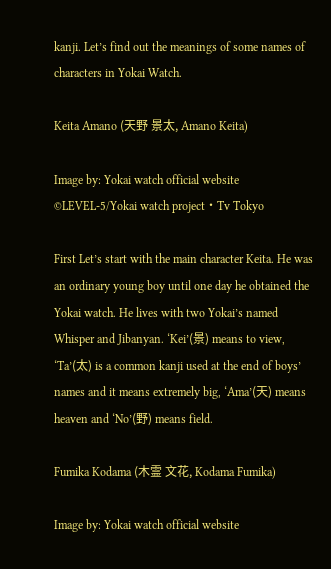kanji. Let’s find out the meanings of some names of characters in Yokai Watch.

Keita Amano (天野 景太, Amano Keita)

Image by: Yokai watch official website ©LEVEL-5/Yokai watch project・Tv Tokyo

First Let’s start with the main character Keita. He was an ordinary young boy until one day he obtained the Yokai watch. He lives with two Yokai’s named Whisper and Jibanyan. ‘Kei’(景) means to view, ‘Ta’(太) is a common kanji used at the end of boys’ names and it means extremely big, ‘Ama’(天) means heaven and ‘No’(野) means field.

Fumika Kodama (木霊 文花, Kodama Fumika)

Image by: Yokai watch official website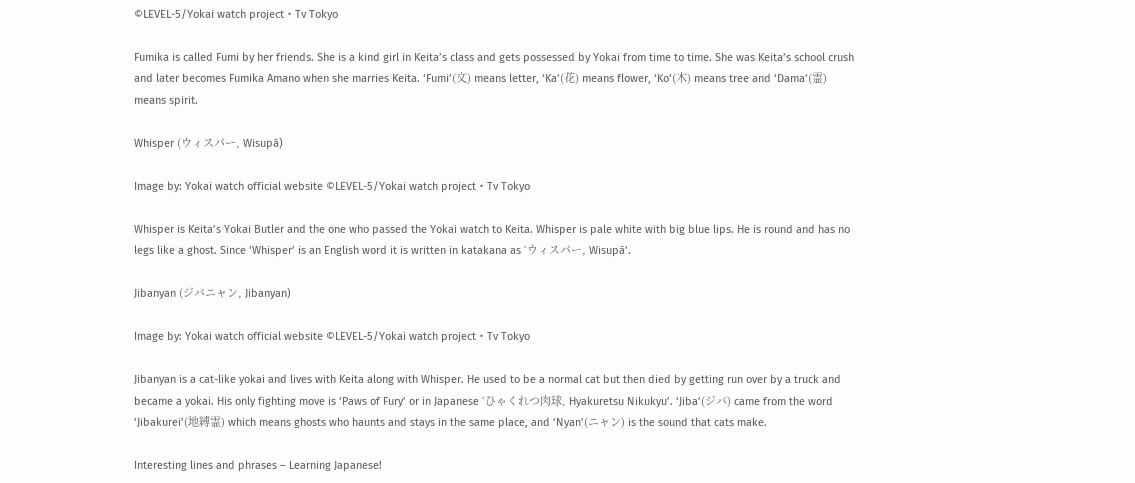©LEVEL-5/Yokai watch project・Tv Tokyo

Fumika is called Fumi by her friends. She is a kind girl in Keita’s class and gets possessed by Yokai from time to time. She was Keita’s school crush and later becomes Fumika Amano when she marries Keita. ‘Fumi’(文) means letter, ‘Ka’(花) means flower, ‘Ko’(木) means tree and ‘Dama’(霊) means spirit.

Whisper (ウィスパー, Wisupā)

Image by: Yokai watch official website ©LEVEL-5/Yokai watch project・Tv Tokyo

Whisper is Keita’s Yokai Butler and the one who passed the Yokai watch to Keita. Whisper is pale white with big blue lips. He is round and has no legs like a ghost. Since ‘Whisper’ is an English word it is written in katakana as ‘ウィスパー, Wisupā’.

Jibanyan (ジバニャン, Jibanyan)

Image by: Yokai watch official website ©LEVEL-5/Yokai watch project・Tv Tokyo

Jibanyan is a cat-like yokai and lives with Keita along with Whisper. He used to be a normal cat but then died by getting run over by a truck and became a yokai. His only fighting move is ‘Paws of Fury’ or in Japanese ‘ひゃくれつ肉球, Hyakuretsu Nikukyu’. ‘Jiba’(ジバ) came from the word ‘Jibakurei’(地縛霊) which means ghosts who haunts and stays in the same place, and ‘Nyan’(ニャン) is the sound that cats make.

Interesting lines and phrases – Learning Japanese!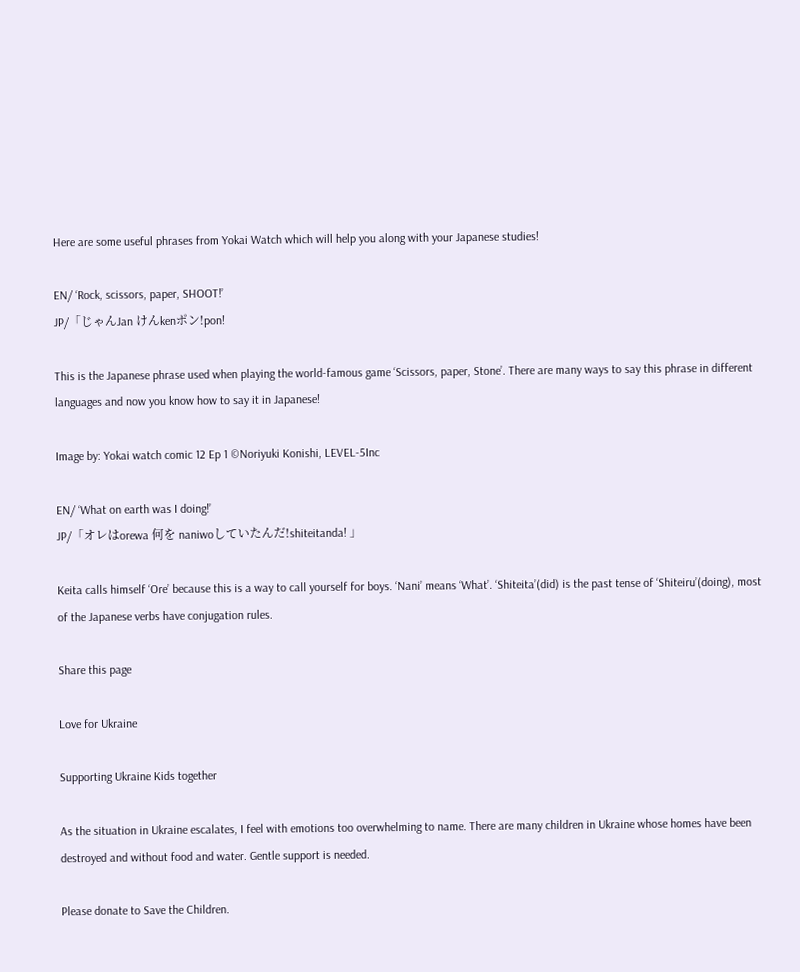Here are some useful phrases from Yokai Watch which will help you along with your Japanese studies!

EN/ ‘Rock, scissors, paper, SHOOT!’
JP/「じゃんJan けんkenポン!pon!

This is the Japanese phrase used when playing the world-famous game ‘Scissors, paper, Stone’. There are many ways to say this phrase in different languages and now you know how to say it in Japanese!

Image by: Yokai watch comic 12 Ep 1 ©Noriyuki Konishi, LEVEL-5Inc

EN/ ‘What on earth was I doing!’
JP/「オレはorewa 何を naniwoしていたんだ!shiteitanda! 」

Keita calls himself ‘Ore’ because this is a way to call yourself for boys. ‘Nani’ means ‘What’. ‘Shiteita’(did) is the past tense of ‘Shiteiru’(doing), most of the Japanese verbs have conjugation rules.

Share this page

Love for Ukraine

Supporting Ukraine Kids together

As the situation in Ukraine escalates, I feel with emotions too overwhelming to name. There are many children in Ukraine whose homes have been destroyed and without food and water. Gentle support is needed.

Please donate to Save the Children.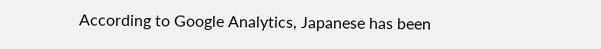According to Google Analytics, Japanese has been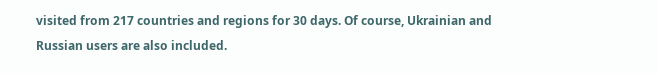visited from 217 countries and regions for 30 days. Of course, Ukrainian and Russian users are also included.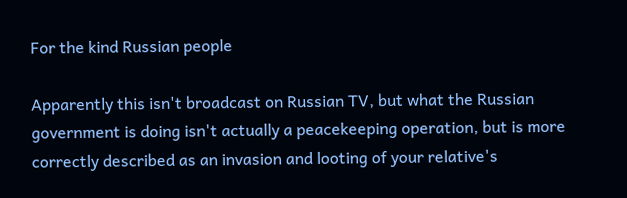For the kind Russian people

Apparently this isn't broadcast on Russian TV, but what the Russian government is doing isn't actually a peacekeeping operation, but is more correctly described as an invasion and looting of your relative's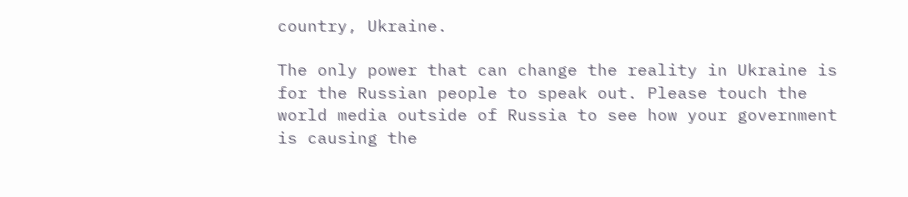country, Ukraine.

The only power that can change the reality in Ukraine is for the Russian people to speak out. Please touch the world media outside of Russia to see how your government is causing the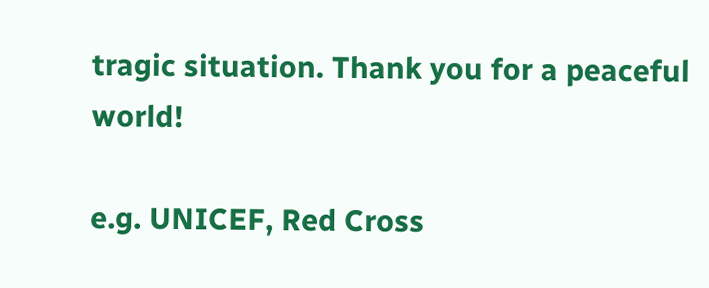tragic situation. Thank you for a peaceful world!

e.g. UNICEF, Red Cross